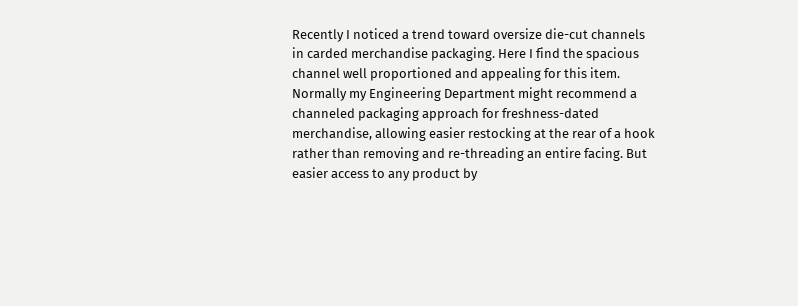Recently I noticed a trend toward oversize die-cut channels in carded merchandise packaging. Here I find the spacious channel well proportioned and appealing for this item. Normally my Engineering Department might recommend a channeled packaging approach for freshness-dated merchandise, allowing easier restocking at the rear of a hook rather than removing and re-threading an entire facing. But easier access to any product by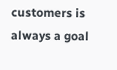customers is always a goal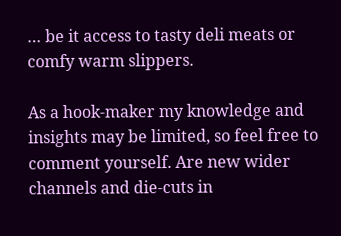… be it access to tasty deli meats or comfy warm slippers.

As a hook-maker my knowledge and insights may be limited, so feel free to comment yourself. Are new wider channels and die-cuts in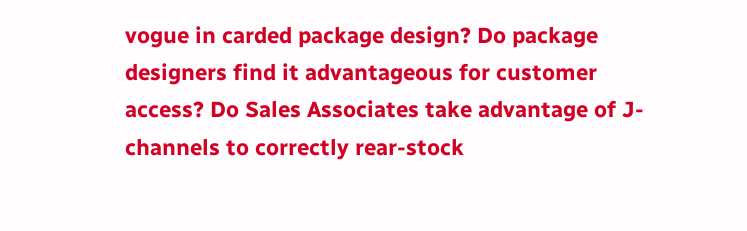vogue in carded package design? Do package designers find it advantageous for customer access? Do Sales Associates take advantage of J-channels to correctly rear-stock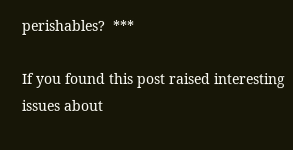perishables?  ***

If you found this post raised interesting issues about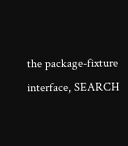the package-fixture interface, SEARCH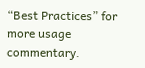“Best Practices” for more usage commentary.